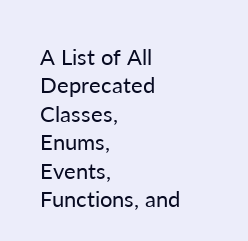A List of All Deprecated Classes, Enums, Events, Functions, and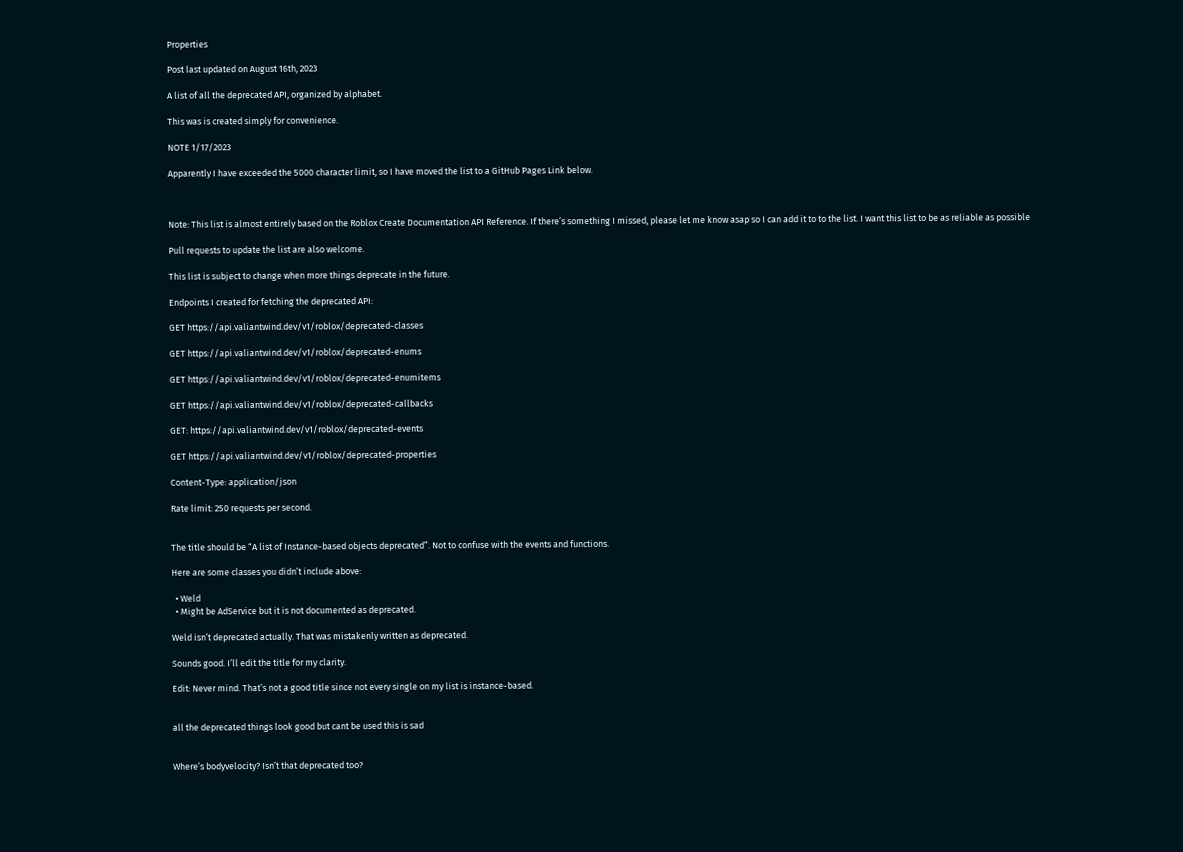Properties

Post last updated on August 16th, 2023

A list of all the deprecated API, organized by alphabet.

This was is created simply for convenience.

NOTE 1/17/2023

Apparently I have exceeded the 5000 character limit, so I have moved the list to a GitHub Pages Link below.



Note: This list is almost entirely based on the Roblox Create Documentation API Reference. If there’s something I missed, please let me know asap so I can add it to to the list. I want this list to be as reliable as possible

Pull requests to update the list are also welcome.

This list is subject to change when more things deprecate in the future.

Endpoints I created for fetching the deprecated API:

GET https://api.valiantwind.dev/v1/roblox/deprecated-classes

GET https://api.valiantwind.dev/v1/roblox/deprecated-enums

GET https://api.valiantwind.dev/v1/roblox/deprecated-enumitems

GET https://api.valiantwind.dev/v1/roblox/deprecated-callbacks

GET: https://api.valiantwind.dev/v1/roblox/deprecated-events

GET https://api.valiantwind.dev/v1/roblox/deprecated-properties

Content-Type: application/json

Rate limit: 250 requests per second.


The title should be “A list of Instance-based objects deprecated”. Not to confuse with the events and functions.

Here are some classes you didn’t include above:

  • Weld
  • Might be AdService but it is not documented as deprecated.

Weld isn’t deprecated actually. That was mistakenly written as deprecated.

Sounds good. I’ll edit the title for my clarity.

Edit: Never mind. That’s not a good title since not every single on my list is instance-based.


all the deprecated things look good but cant be used this is sad


Where’s bodyvelocity? Isn’t that deprecated too?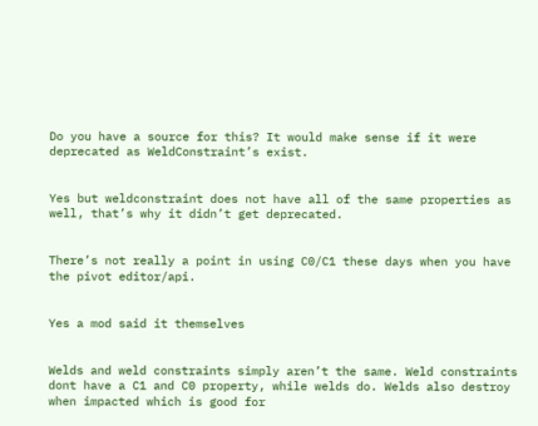Do you have a source for this? It would make sense if it were deprecated as WeldConstraint’s exist.


Yes but weldconstraint does not have all of the same properties as well, that’s why it didn’t get deprecated.


There’s not really a point in using C0/C1 these days when you have the pivot editor/api.


Yes a mod said it themselves


Welds and weld constraints simply aren’t the same. Weld constraints dont have a C1 and C0 property, while welds do. Welds also destroy when impacted which is good for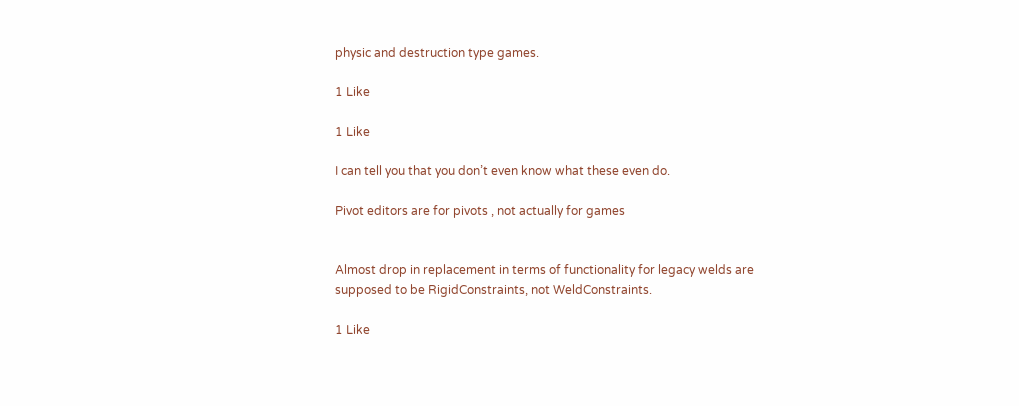physic and destruction type games.

1 Like

1 Like

I can tell you that you don’t even know what these even do.

Pivot editors are for pivots , not actually for games


Almost drop in replacement in terms of functionality for legacy welds are supposed to be RigidConstraints, not WeldConstraints.

1 Like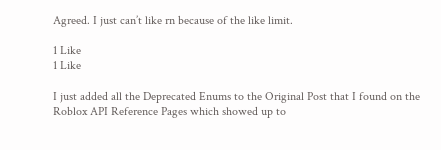Agreed. I just can’t like rn because of the like limit.

1 Like
1 Like

I just added all the Deprecated Enums to the Original Post that I found on the Roblox API Reference Pages which showed up to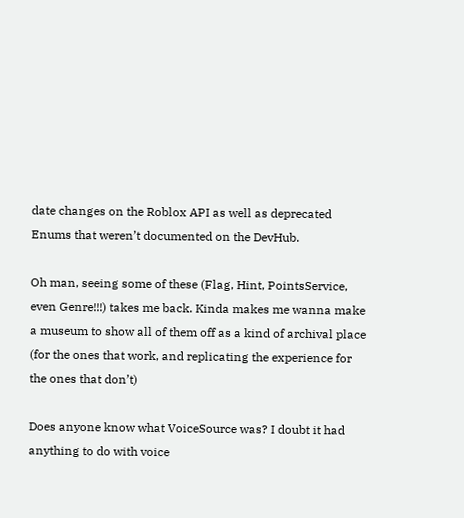date changes on the Roblox API as well as deprecated Enums that weren’t documented on the DevHub.

Oh man, seeing some of these (Flag, Hint, PointsService, even Genre!!!) takes me back. Kinda makes me wanna make a museum to show all of them off as a kind of archival place (for the ones that work, and replicating the experience for the ones that don’t)

Does anyone know what VoiceSource was? I doubt it had anything to do with voice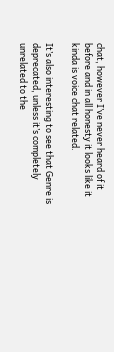chat, however I’ve never heard of it before and in all honesty it looks like it kinda is voice chat related.

It’s also interesting to see that Genre is deprecated, unless it’s completely unrelated to the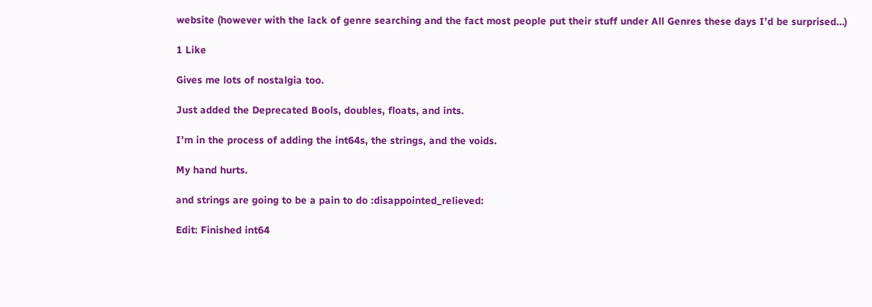website (however with the lack of genre searching and the fact most people put their stuff under All Genres these days I’d be surprised…)

1 Like

Gives me lots of nostalgia too.

Just added the Deprecated Bools, doubles, floats, and ints.

I’m in the process of adding the int64s, the strings, and the voids.

My hand hurts.

and strings are going to be a pain to do :disappointed_relieved:

Edit: Finished int64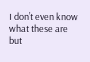I don’t even know what these are but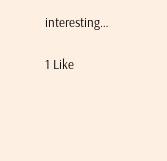interesting…

1 Like